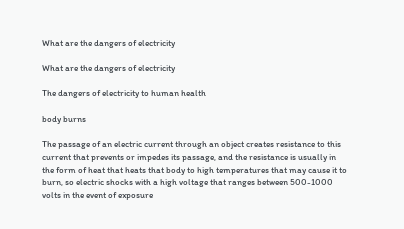What are the dangers of electricity

What are the dangers of electricity

The dangers of electricity to human health

body burns

The passage of an electric current through an object creates resistance to this current that prevents or impedes its passage, and the resistance is usually in the form of heat that heats that body to high temperatures that may cause it to burn, so electric shocks with a high voltage that ranges between 500-1000 volts in the event of exposure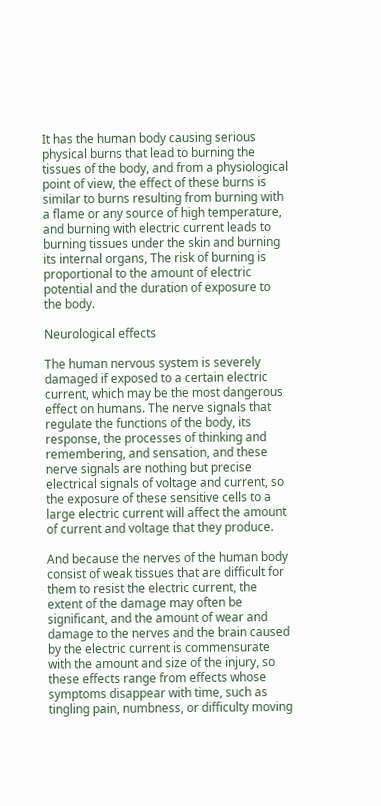It has the human body causing serious physical burns that lead to burning the tissues of the body, and from a physiological point of view, the effect of these burns is similar to burns resulting from burning with a flame or any source of high temperature, and burning with electric current leads to burning tissues under the skin and burning its internal organs, The risk of burning is proportional to the amount of electric potential and the duration of exposure to the body.

Neurological effects

The human nervous system is severely damaged if exposed to a certain electric current, which may be the most dangerous effect on humans. The nerve signals that regulate the functions of the body, its response, the processes of thinking and remembering, and sensation, and these nerve signals are nothing but precise electrical signals of voltage and current, so the exposure of these sensitive cells to a large electric current will affect the amount of current and voltage that they produce.

And because the nerves of the human body consist of weak tissues that are difficult for them to resist the electric current, the extent of the damage may often be significant, and the amount of wear and damage to the nerves and the brain caused by the electric current is commensurate with the amount and size of the injury, so these effects range from effects whose symptoms disappear with time, such as tingling pain, numbness, or difficulty moving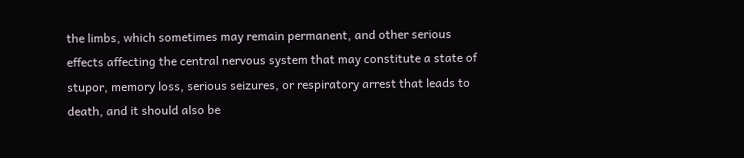the limbs, which sometimes may remain permanent, and other serious effects affecting the central nervous system that may constitute a state of stupor, memory loss, serious seizures, or respiratory arrest that leads to death, and it should also be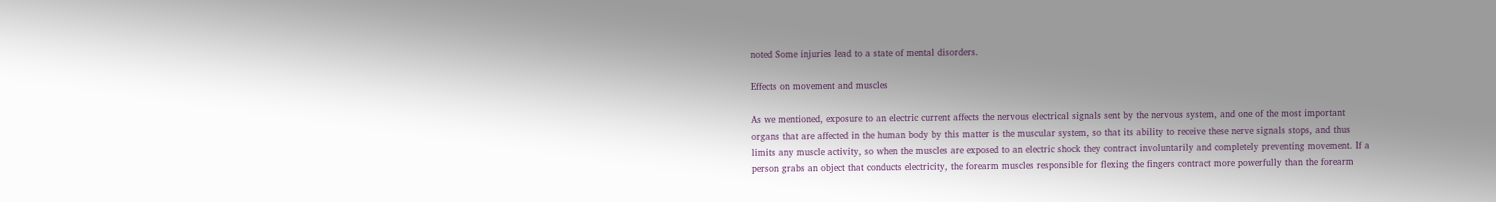noted Some injuries lead to a state of mental disorders.

Effects on movement and muscles

As we mentioned, exposure to an electric current affects the nervous electrical signals sent by the nervous system, and one of the most important organs that are affected in the human body by this matter is the muscular system, so that its ability to receive these nerve signals stops, and thus limits any muscle activity, so when the muscles are exposed to an electric shock they contract involuntarily and completely preventing movement. If a person grabs an object that conducts electricity, the forearm muscles responsible for flexing the fingers contract more powerfully than the forearm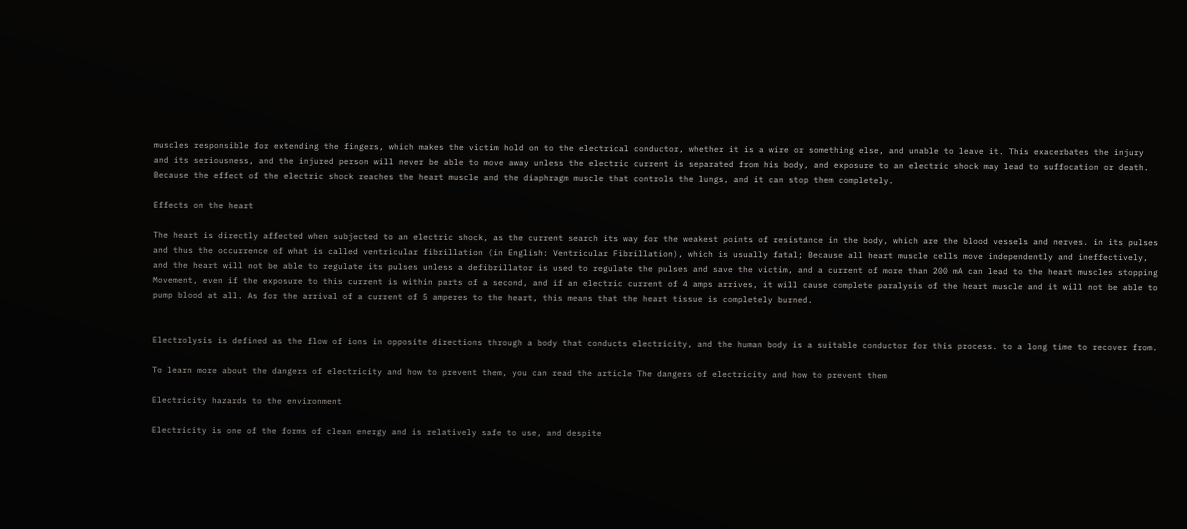muscles responsible for extending the fingers, which makes the victim hold on to the electrical conductor, whether it is a wire or something else, and unable to leave it. This exacerbates the injury and its seriousness, and the injured person will never be able to move away unless the electric current is separated from his body, and exposure to an electric shock may lead to suffocation or death. Because the effect of the electric shock reaches the heart muscle and the diaphragm muscle that controls the lungs, and it can stop them completely.

Effects on the heart

The heart is directly affected when subjected to an electric shock, as the current search its way for the weakest points of resistance in the body, which are the blood vessels and nerves. in its pulses and thus the occurrence of what is called ventricular fibrillation (in English: Ventricular Fibrillation), which is usually fatal; Because all heart muscle cells move independently and ineffectively, and the heart will not be able to regulate its pulses unless a defibrillator is used to regulate the pulses and save the victim, and a current of more than 200 mA can lead to the heart muscles stopping Movement, even if the exposure to this current is within parts of a second, and if an electric current of 4 amps arrives, it will cause complete paralysis of the heart muscle and it will not be able to pump blood at all. As for the arrival of a current of 5 amperes to the heart, this means that the heart tissue is completely burned.


Electrolysis is defined as the flow of ions in opposite directions through a body that conducts electricity, and the human body is a suitable conductor for this process. to a long time to recover from.

To learn more about the dangers of electricity and how to prevent them, you can read the article The dangers of electricity and how to prevent them

Electricity hazards to the environment

Electricity is one of the forms of clean energy and is relatively safe to use, and despite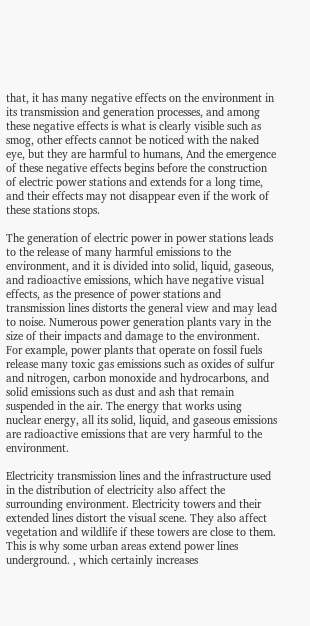that, it has many negative effects on the environment in its transmission and generation processes, and among these negative effects is what is clearly visible such as smog, other effects cannot be noticed with the naked eye, but they are harmful to humans, And the emergence of these negative effects begins before the construction of electric power stations and extends for a long time, and their effects may not disappear even if the work of these stations stops.

The generation of electric power in power stations leads to the release of many harmful emissions to the environment, and it is divided into solid, liquid, gaseous, and radioactive emissions, which have negative visual effects, as the presence of power stations and transmission lines distorts the general view and may lead to noise. Numerous power generation plants vary in the size of their impacts and damage to the environment. For example, power plants that operate on fossil fuels release many toxic gas emissions such as oxides of sulfur and nitrogen, carbon monoxide and hydrocarbons, and solid emissions such as dust and ash that remain suspended in the air. The energy that works using nuclear energy, all its solid, liquid, and gaseous emissions are radioactive emissions that are very harmful to the environment.

Electricity transmission lines and the infrastructure used in the distribution of electricity also affect the surrounding environment. Electricity towers and their extended lines distort the visual scene. They also affect vegetation and wildlife if these towers are close to them. This is why some urban areas extend power lines underground. , which certainly increases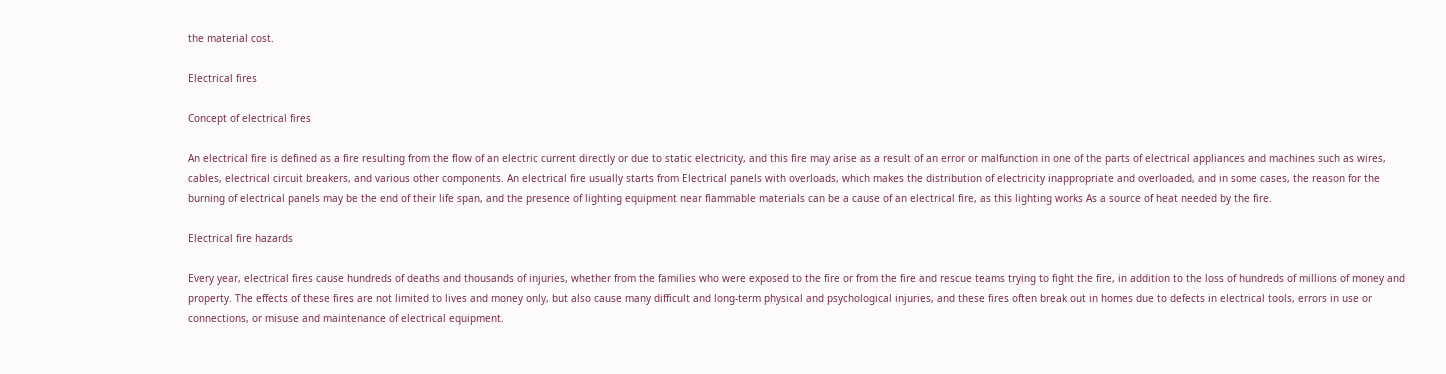the material cost.

Electrical fires

Concept of electrical fires

An electrical fire is defined as a fire resulting from the flow of an electric current directly or due to static electricity, and this fire may arise as a result of an error or malfunction in one of the parts of electrical appliances and machines such as wires, cables, electrical circuit breakers, and various other components. An electrical fire usually starts from Electrical panels with overloads, which makes the distribution of electricity inappropriate and overloaded, and in some cases, the reason for the burning of electrical panels may be the end of their life span, and the presence of lighting equipment near flammable materials can be a cause of an electrical fire, as this lighting works As a source of heat needed by the fire.

Electrical fire hazards

Every year, electrical fires cause hundreds of deaths and thousands of injuries, whether from the families who were exposed to the fire or from the fire and rescue teams trying to fight the fire, in addition to the loss of hundreds of millions of money and property. The effects of these fires are not limited to lives and money only, but also cause many difficult and long-term physical and psychological injuries, and these fires often break out in homes due to defects in electrical tools, errors in use or connections, or misuse and maintenance of electrical equipment.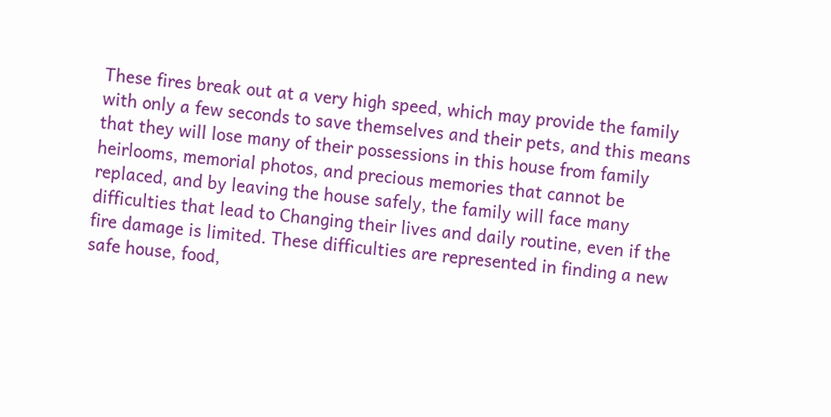These fires break out at a very high speed, which may provide the family with only a few seconds to save themselves and their pets, and this means that they will lose many of their possessions in this house from family heirlooms, memorial photos, and precious memories that cannot be replaced, and by leaving the house safely, the family will face many difficulties that lead to Changing their lives and daily routine, even if the fire damage is limited. These difficulties are represented in finding a new safe house, food,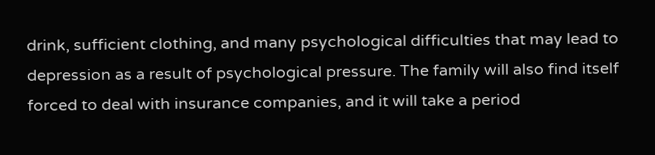drink, sufficient clothing, and many psychological difficulties that may lead to depression as a result of psychological pressure. The family will also find itself forced to deal with insurance companies, and it will take a period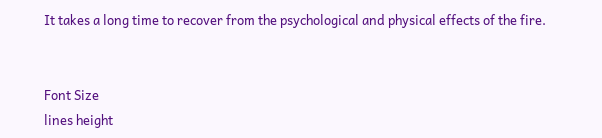It takes a long time to recover from the psychological and physical effects of the fire.


Font Size
lines height